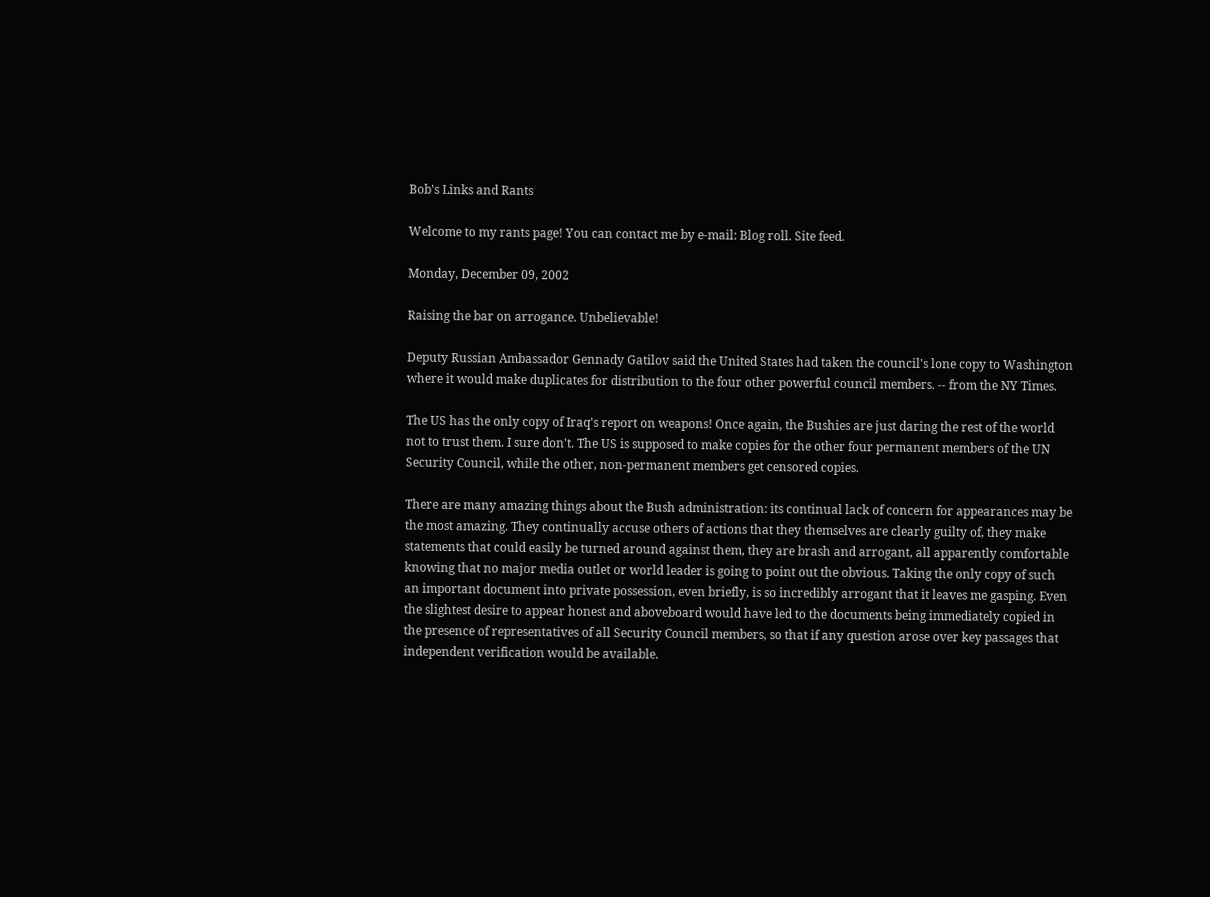Bob's Links and Rants

Welcome to my rants page! You can contact me by e-mail: Blog roll. Site feed.

Monday, December 09, 2002

Raising the bar on arrogance. Unbelievable!

Deputy Russian Ambassador Gennady Gatilov said the United States had taken the council's lone copy to Washington where it would make duplicates for distribution to the four other powerful council members. -- from the NY Times.

The US has the only copy of Iraq's report on weapons! Once again, the Bushies are just daring the rest of the world not to trust them. I sure don't. The US is supposed to make copies for the other four permanent members of the UN Security Council, while the other, non-permanent members get censored copies.

There are many amazing things about the Bush administration: its continual lack of concern for appearances may be the most amazing. They continually accuse others of actions that they themselves are clearly guilty of, they make statements that could easily be turned around against them, they are brash and arrogant, all apparently comfortable knowing that no major media outlet or world leader is going to point out the obvious. Taking the only copy of such an important document into private possession, even briefly, is so incredibly arrogant that it leaves me gasping. Even the slightest desire to appear honest and aboveboard would have led to the documents being immediately copied in the presence of representatives of all Security Council members, so that if any question arose over key passages that independent verification would be available.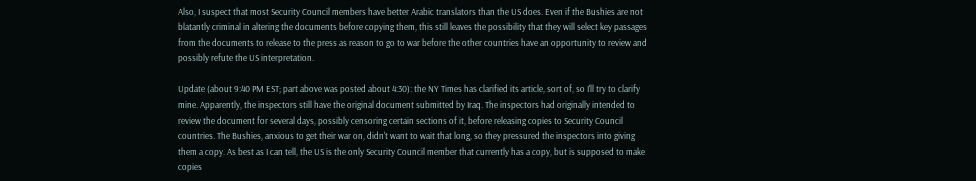Also, I suspect that most Security Council members have better Arabic translators than the US does. Even if the Bushies are not blatantly criminal in altering the documents before copying them, this still leaves the possibility that they will select key passages from the documents to release to the press as reason to go to war before the other countries have an opportunity to review and possibly refute the US interpretation.

Update (about 9:40 PM EST; part above was posted about 4:30): the NY Times has clarified its article, sort of, so I'll try to clarify mine. Apparently, the inspectors still have the original document submitted by Iraq. The inspectors had originally intended to review the document for several days, possibly censoring certain sections of it, before releasing copies to Security Council countries. The Bushies, anxious to get their war on, didn't want to wait that long, so they pressured the inspectors into giving them a copy. As best as I can tell, the US is the only Security Council member that currently has a copy, but is supposed to make copies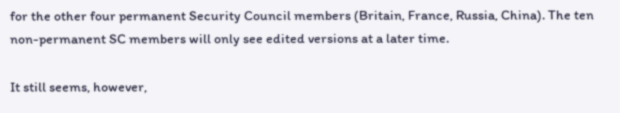for the other four permanent Security Council members (Britain, France, Russia, China). The ten non-permanent SC members will only see edited versions at a later time.

It still seems, however,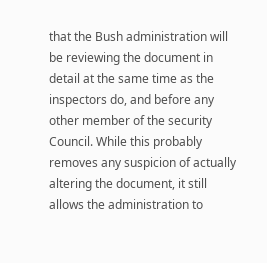that the Bush administration will be reviewing the document in detail at the same time as the inspectors do, and before any other member of the security Council. While this probably removes any suspicion of actually altering the document, it still allows the administration to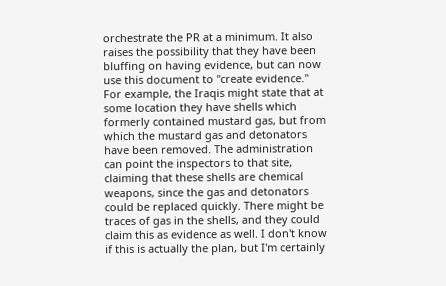orchestrate the PR at a minimum. It also raises the possibility that they have been bluffing on having evidence, but can now use this document to "create evidence." For example, the Iraqis might state that at some location they have shells which formerly contained mustard gas, but from which the mustard gas and detonators have been removed. The administration can point the inspectors to that site, claiming that these shells are chemical weapons, since the gas and detonators could be replaced quickly. There might be traces of gas in the shells, and they could claim this as evidence as well. I don't know if this is actually the plan, but I'm certainly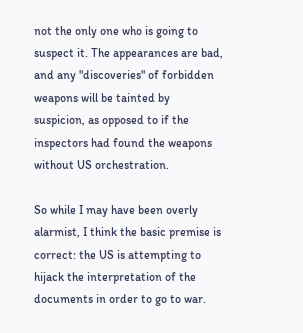not the only one who is going to suspect it. The appearances are bad, and any "discoveries" of forbidden weapons will be tainted by suspicion, as opposed to if the inspectors had found the weapons without US orchestration.

So while I may have been overly alarmist, I think the basic premise is correct: the US is attempting to hijack the interpretation of the documents in order to go to war.